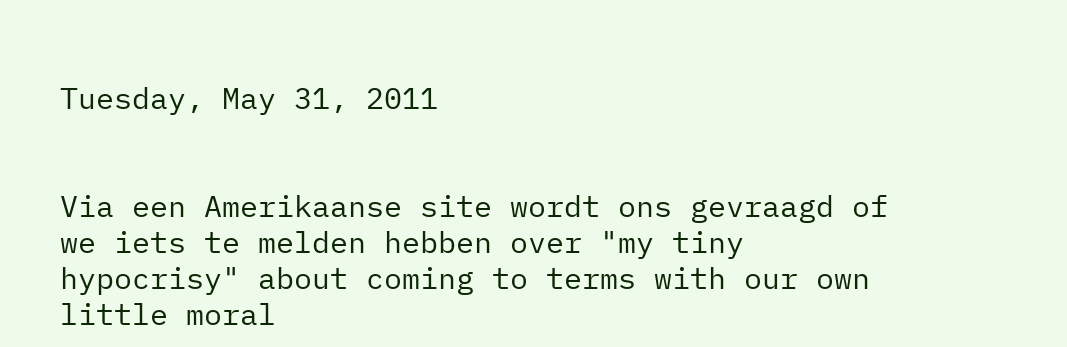Tuesday, May 31, 2011


Via een Amerikaanse site wordt ons gevraagd of we iets te melden hebben over "my tiny hypocrisy" about coming to terms with our own little moral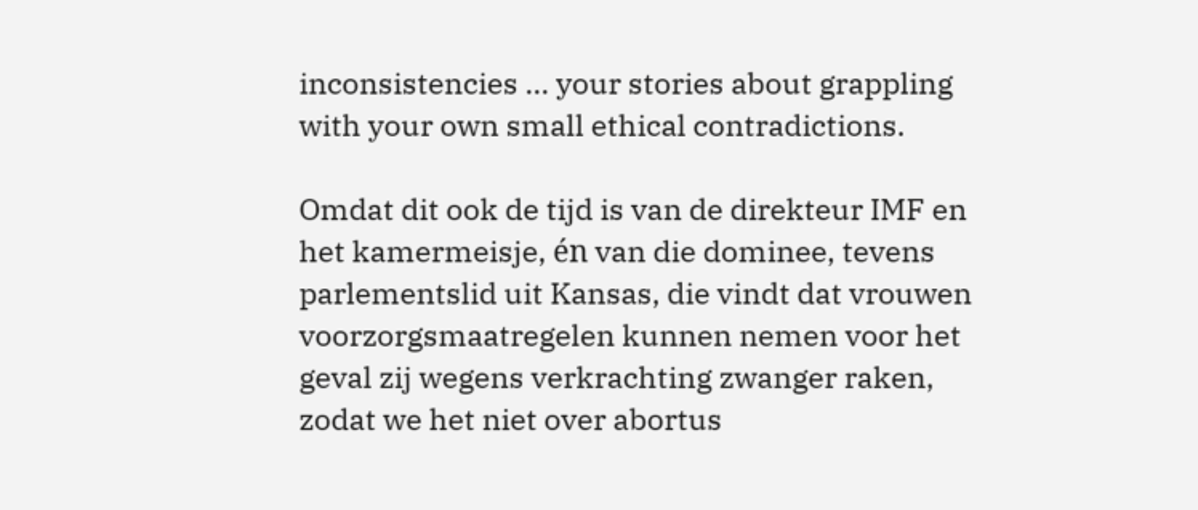inconsistencies ... your stories about grappling with your own small ethical contradictions.

Omdat dit ook de tijd is van de direkteur IMF en het kamermeisje, én van die dominee, tevens parlementslid uit Kansas, die vindt dat vrouwen voorzorgsmaatregelen kunnen nemen voor het geval zij wegens verkrachting zwanger raken, zodat we het niet over abortus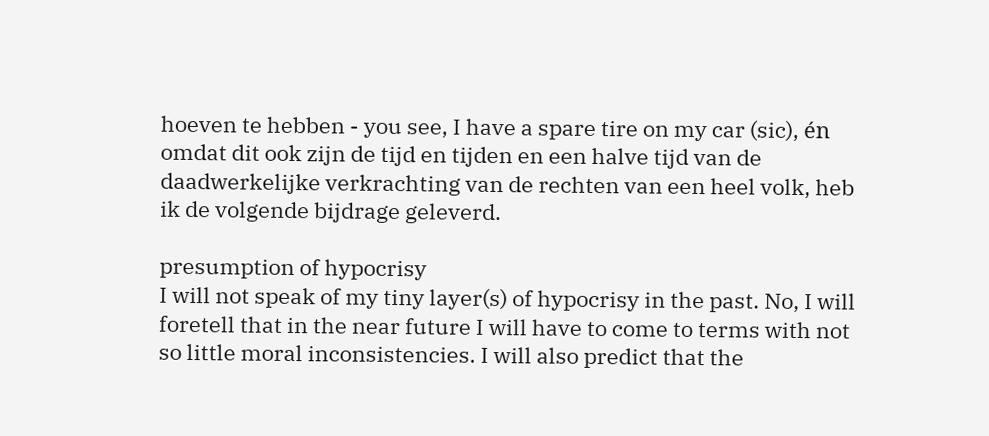hoeven te hebben - you see, I have a spare tire on my car (sic), én omdat dit ook zijn de tijd en tijden en een halve tijd van de daadwerkelijke verkrachting van de rechten van een heel volk, heb ik de volgende bijdrage geleverd.

presumption of hypocrisy
I will not speak of my tiny layer(s) of hypocrisy in the past. No, I will foretell that in the near future I will have to come to terms with not so little moral inconsistencies. I will also predict that the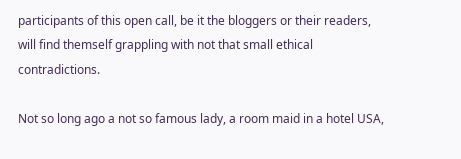participants of this open call, be it the bloggers or their readers, will find themself grappling with not that small ethical contradictions.

Not so long ago a not so famous lady, a room maid in a hotel USA,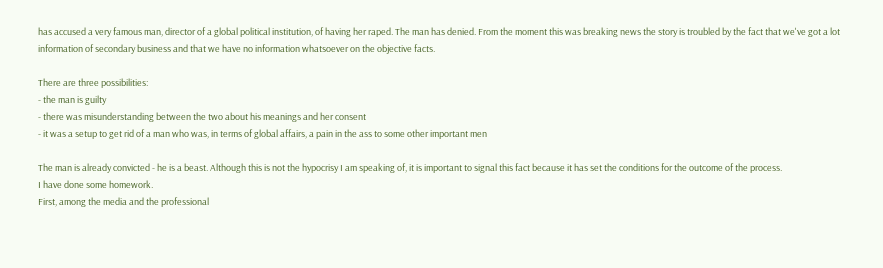has accused a very famous man, director of a global political institution, of having her raped. The man has denied. From the moment this was breaking news the story is troubled by the fact that we've got a lot information of secondary business and that we have no information whatsoever on the objective facts.

There are three possibilities:
- the man is guilty
- there was misunderstanding between the two about his meanings and her consent
- it was a setup to get rid of a man who was, in terms of global affairs, a pain in the ass to some other important men

The man is already convicted - he is a beast. Although this is not the hypocrisy I am speaking of, it is important to signal this fact because it has set the conditions for the outcome of the process.
I have done some homework.
First, among the media and the professional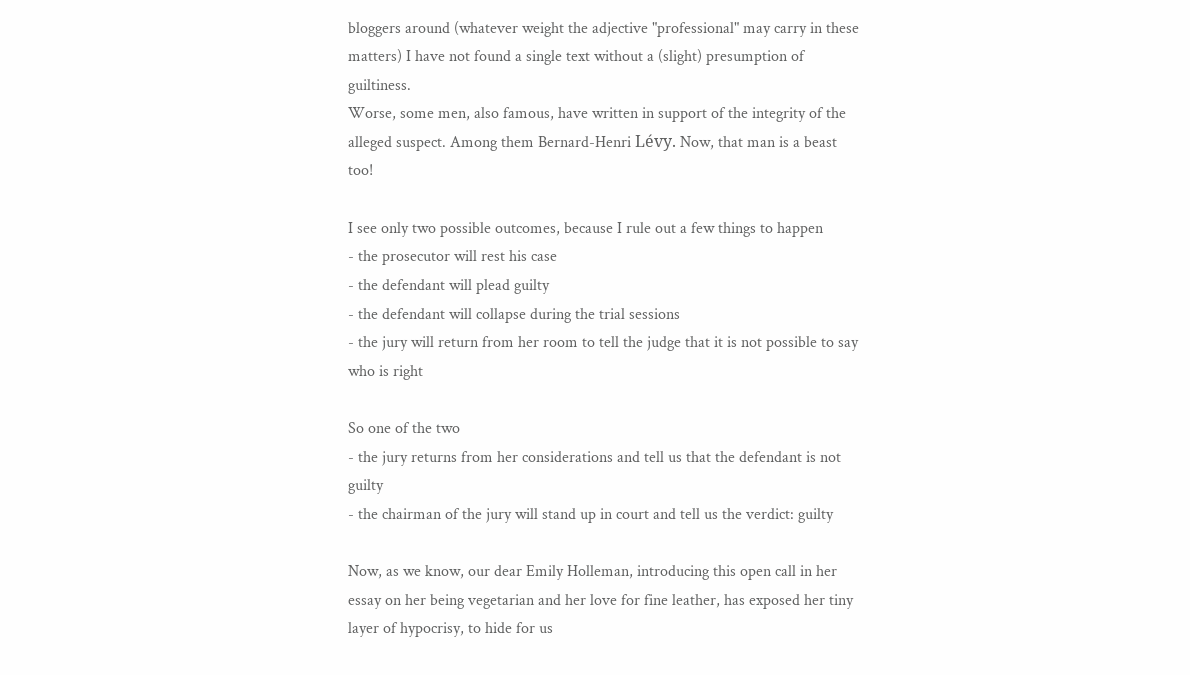bloggers around (whatever weight the adjective "professional" may carry in these matters) I have not found a single text without a (slight) presumption of guiltiness.
Worse, some men, also famous, have written in support of the integrity of the alleged suspect. Among them Bernard-Henri Lévy. Now, that man is a beast too!

I see only two possible outcomes, because I rule out a few things to happen
- the prosecutor will rest his case
- the defendant will plead guilty
- the defendant will collapse during the trial sessions
- the jury will return from her room to tell the judge that it is not possible to say who is right

So one of the two
- the jury returns from her considerations and tell us that the defendant is not guilty
- the chairman of the jury will stand up in court and tell us the verdict: guilty

Now, as we know, our dear Emily Holleman, introducing this open call in her essay on her being vegetarian and her love for fine leather, has exposed her tiny layer of hypocrisy, to hide for us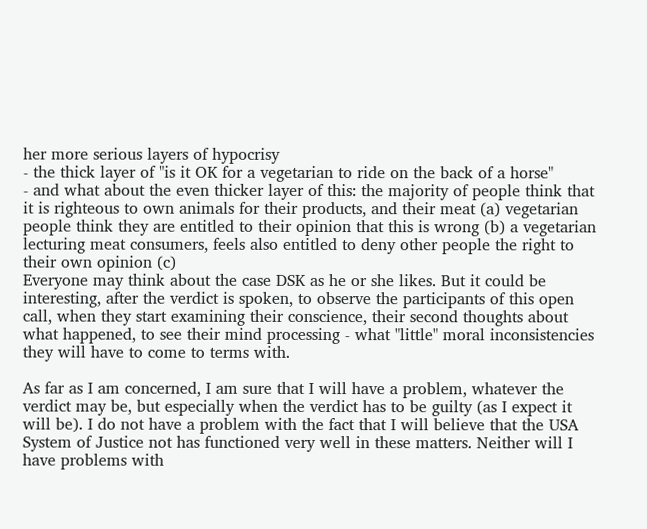her more serious layers of hypocrisy
- the thick layer of "is it OK for a vegetarian to ride on the back of a horse"
- and what about the even thicker layer of this: the majority of people think that it is righteous to own animals for their products, and their meat (a) vegetarian people think they are entitled to their opinion that this is wrong (b) a vegetarian lecturing meat consumers, feels also entitled to deny other people the right to their own opinion (c)
Everyone may think about the case DSK as he or she likes. But it could be interesting, after the verdict is spoken, to observe the participants of this open call, when they start examining their conscience, their second thoughts about what happened, to see their mind processing - what "little" moral inconsistencies they will have to come to terms with.

As far as I am concerned, I am sure that I will have a problem, whatever the verdict may be, but especially when the verdict has to be guilty (as I expect it will be). I do not have a problem with the fact that I will believe that the USA System of Justice not has functioned very well in these matters. Neither will I have problems with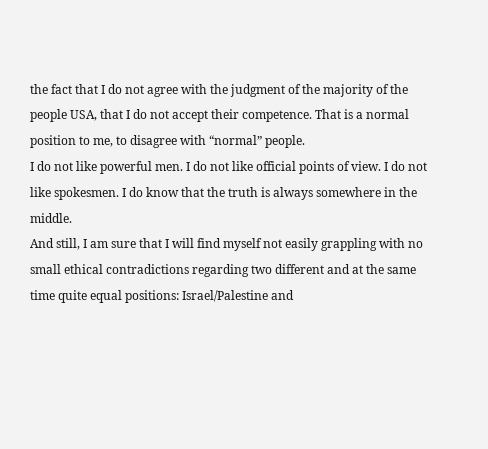the fact that I do not agree with the judgment of the majority of the people USA, that I do not accept their competence. That is a normal position to me, to disagree with “normal” people.
I do not like powerful men. I do not like official points of view. I do not like spokesmen. I do know that the truth is always somewhere in the middle.
And still, I am sure that I will find myself not easily grappling with no small ethical contradictions regarding two different and at the same time quite equal positions: Israel/Palestine and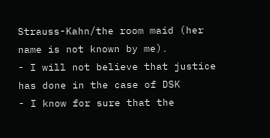Strauss-Kahn/the room maid (her name is not known by me).
- I will not believe that justice has done in the case of DSK
- I know for sure that the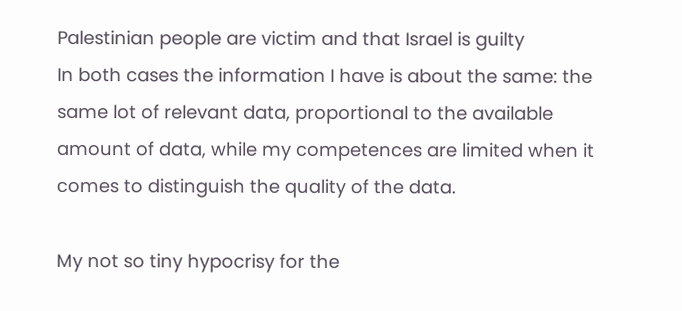Palestinian people are victim and that Israel is guilty
In both cases the information I have is about the same: the same lot of relevant data, proportional to the available amount of data, while my competences are limited when it comes to distinguish the quality of the data.

My not so tiny hypocrisy for the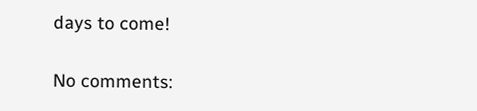days to come!

No comments: